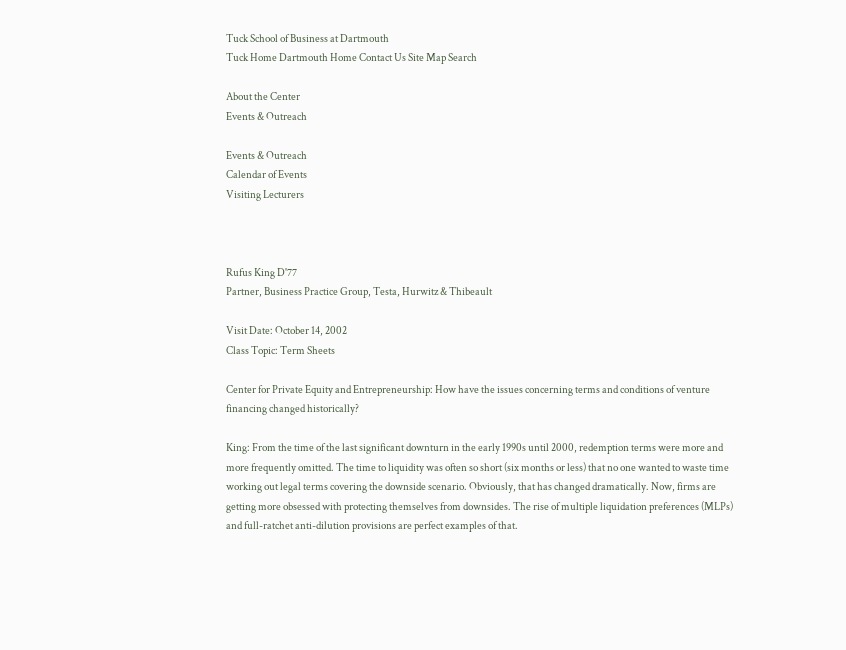Tuck School of Business at Dartmouth
Tuck Home Dartmouth Home Contact Us Site Map Search

About the Center
Events & Outreach

Events & Outreach
Calendar of Events
Visiting Lecturers



Rufus King D'77
Partner, Business Practice Group, Testa, Hurwitz & Thibeault

Visit Date: October 14, 2002
Class Topic: Term Sheets

Center for Private Equity and Entrepreneurship: How have the issues concerning terms and conditions of venture financing changed historically?

King: From the time of the last significant downturn in the early 1990s until 2000, redemption terms were more and more frequently omitted. The time to liquidity was often so short (six months or less) that no one wanted to waste time working out legal terms covering the downside scenario. Obviously, that has changed dramatically. Now, firms are getting more obsessed with protecting themselves from downsides. The rise of multiple liquidation preferences (MLPs) and full-ratchet anti-dilution provisions are perfect examples of that.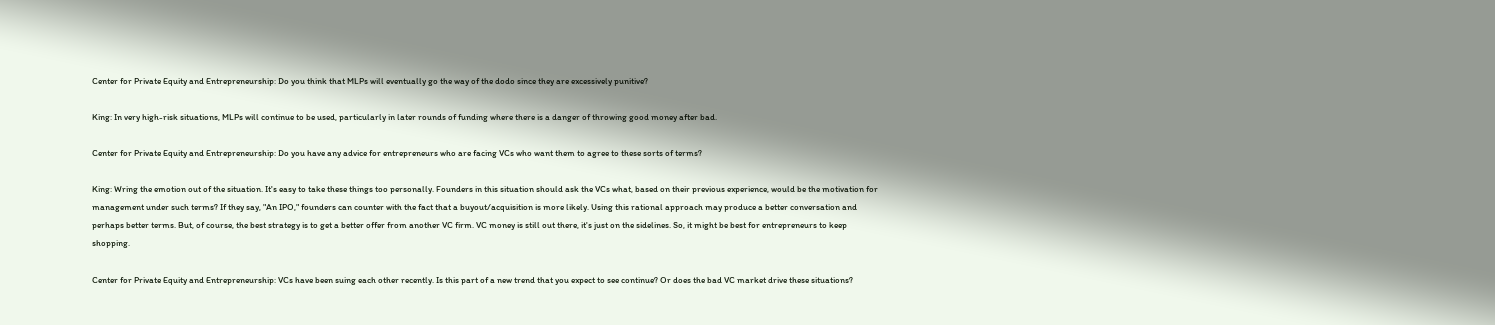Center for Private Equity and Entrepreneurship: Do you think that MLPs will eventually go the way of the dodo since they are excessively punitive?

King: In very high-risk situations, MLPs will continue to be used, particularly in later rounds of funding where there is a danger of throwing good money after bad.

Center for Private Equity and Entrepreneurship: Do you have any advice for entrepreneurs who are facing VCs who want them to agree to these sorts of terms?

King: Wring the emotion out of the situation. It's easy to take these things too personally. Founders in this situation should ask the VCs what, based on their previous experience, would be the motivation for management under such terms? If they say, "An IPO," founders can counter with the fact that a buyout/acquisition is more likely. Using this rational approach may produce a better conversation and perhaps better terms. But, of course, the best strategy is to get a better offer from another VC firm. VC money is still out there, it's just on the sidelines. So, it might be best for entrepreneurs to keep shopping.

Center for Private Equity and Entrepreneurship: VCs have been suing each other recently. Is this part of a new trend that you expect to see continue? Or does the bad VC market drive these situations?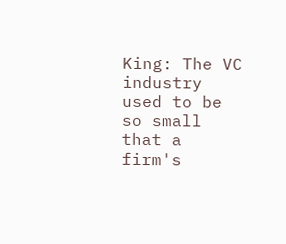King: The VC industry used to be so small that a firm's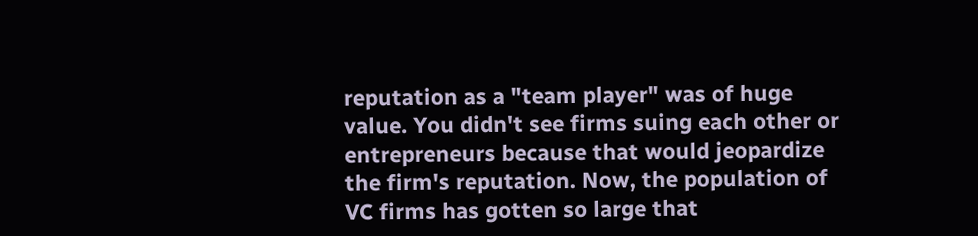reputation as a "team player" was of huge value. You didn't see firms suing each other or entrepreneurs because that would jeopardize the firm's reputation. Now, the population of VC firms has gotten so large that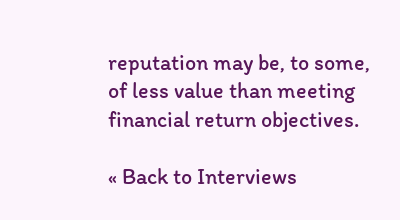reputation may be, to some, of less value than meeting financial return objectives.

« Back to Interviews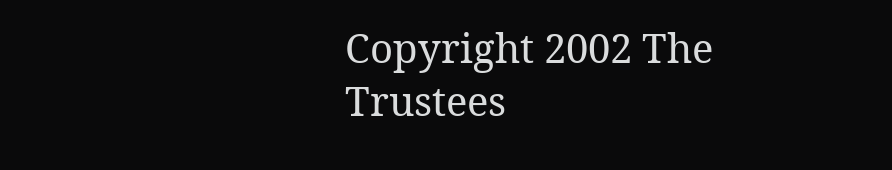Copyright 2002 The Trustees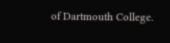of Dartmouth College.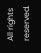All rights reserved.